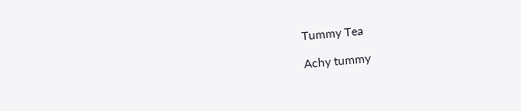Tummy Tea

Achy tummy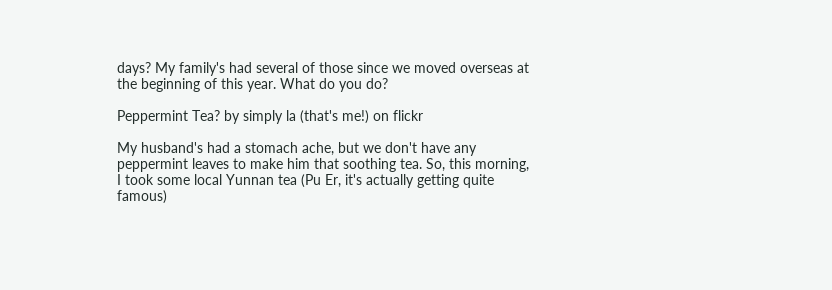days? My family's had several of those since we moved overseas at the beginning of this year. What do you do?

Peppermint Tea? by simply la (that's me!) on flickr

My husband's had a stomach ache, but we don't have any peppermint leaves to make him that soothing tea. So, this morning, I took some local Yunnan tea (Pu Er, it's actually getting quite famous)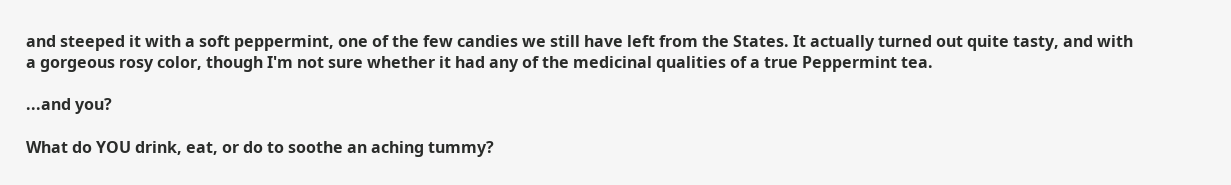and steeped it with a soft peppermint, one of the few candies we still have left from the States. It actually turned out quite tasty, and with a gorgeous rosy color, though I'm not sure whether it had any of the medicinal qualities of a true Peppermint tea.

...and you?

What do YOU drink, eat, or do to soothe an aching tummy?